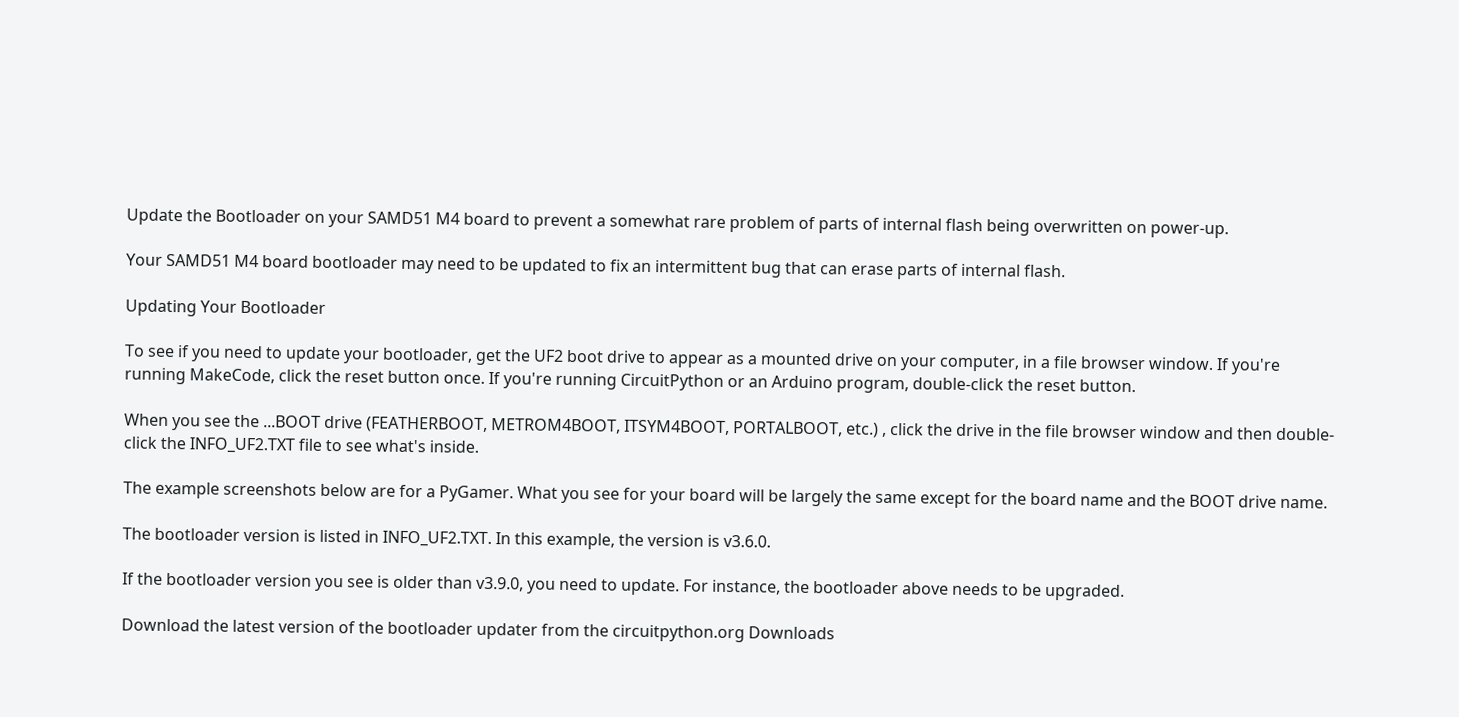Update the Bootloader on your SAMD51 M4 board to prevent a somewhat rare problem of parts of internal flash being overwritten on power-up.

Your SAMD51 M4 board bootloader may need to be updated to fix an intermittent bug that can erase parts of internal flash.

Updating Your Bootloader

To see if you need to update your bootloader, get the UF2 boot drive to appear as a mounted drive on your computer, in a file browser window. If you're running MakeCode, click the reset button once. If you're running CircuitPython or an Arduino program, double-click the reset button.

When you see the ...BOOT drive (FEATHERBOOT, METROM4BOOT, ITSYM4BOOT, PORTALBOOT, etc.) , click the drive in the file browser window and then double-click the INFO_UF2.TXT file to see what's inside.

The example screenshots below are for a PyGamer. What you see for your board will be largely the same except for the board name and the BOOT drive name.

The bootloader version is listed in INFO_UF2.TXT. In this example, the version is v3.6.0.

If the bootloader version you see is older than v3.9.0, you need to update. For instance, the bootloader above needs to be upgraded.

Download the latest version of the bootloader updater from the circuitpython.org Downloads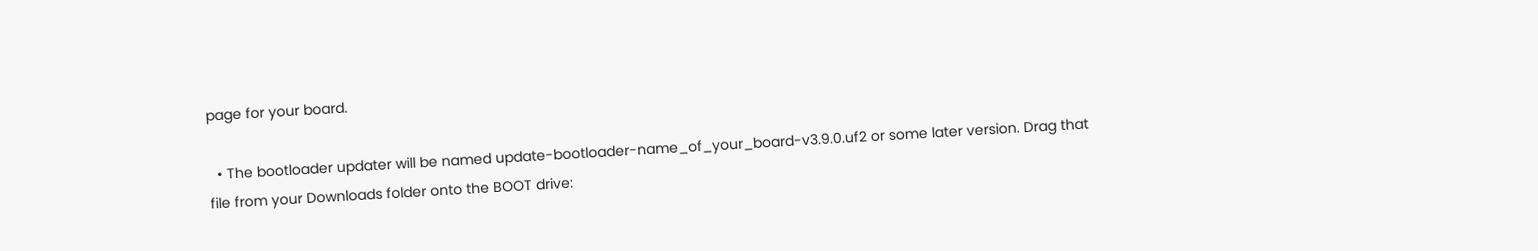page for your board.

  • The bootloader updater will be named update-bootloader-name_of_your_board-v3.9.0.uf2 or some later version. Drag that file from your Downloads folder onto the BOOT drive: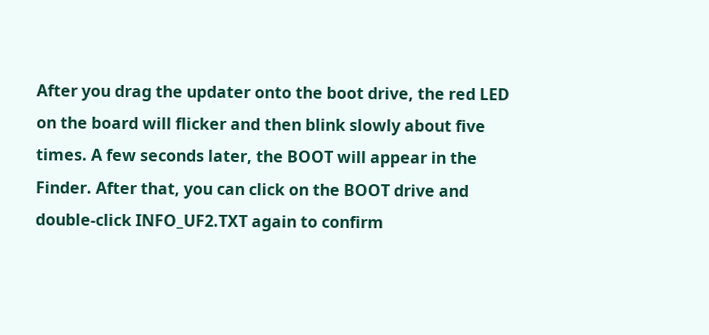After you drag the updater onto the boot drive, the red LED on the board will flicker and then blink slowly about five times. A few seconds later, the BOOT will appear in the Finder. After that, you can click on the BOOT drive and double-click INFO_UF2.TXT again to confirm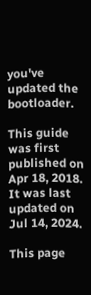you've updated the bootloader.

This guide was first published on Apr 18, 2018. It was last updated on Jul 14, 2024.

This page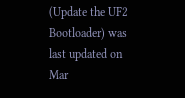(Update the UF2 Bootloader) was last updated on Mar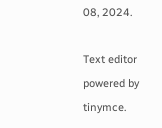08, 2024.

Text editor powered by tinymce.